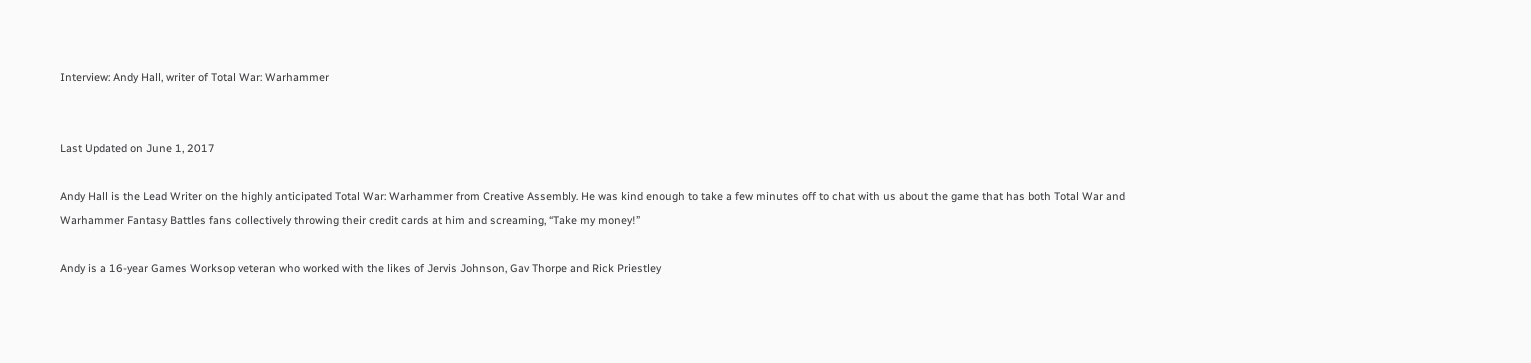Interview: Andy Hall, writer of Total War: Warhammer


Last Updated on June 1, 2017

Andy Hall is the Lead Writer on the highly anticipated Total War: Warhammer from Creative Assembly. He was kind enough to take a few minutes off to chat with us about the game that has both Total War and Warhammer Fantasy Battles fans collectively throwing their credit cards at him and screaming, “Take my money!”

Andy is a 16-year Games Worksop veteran who worked with the likes of Jervis Johnson, Gav Thorpe and Rick Priestley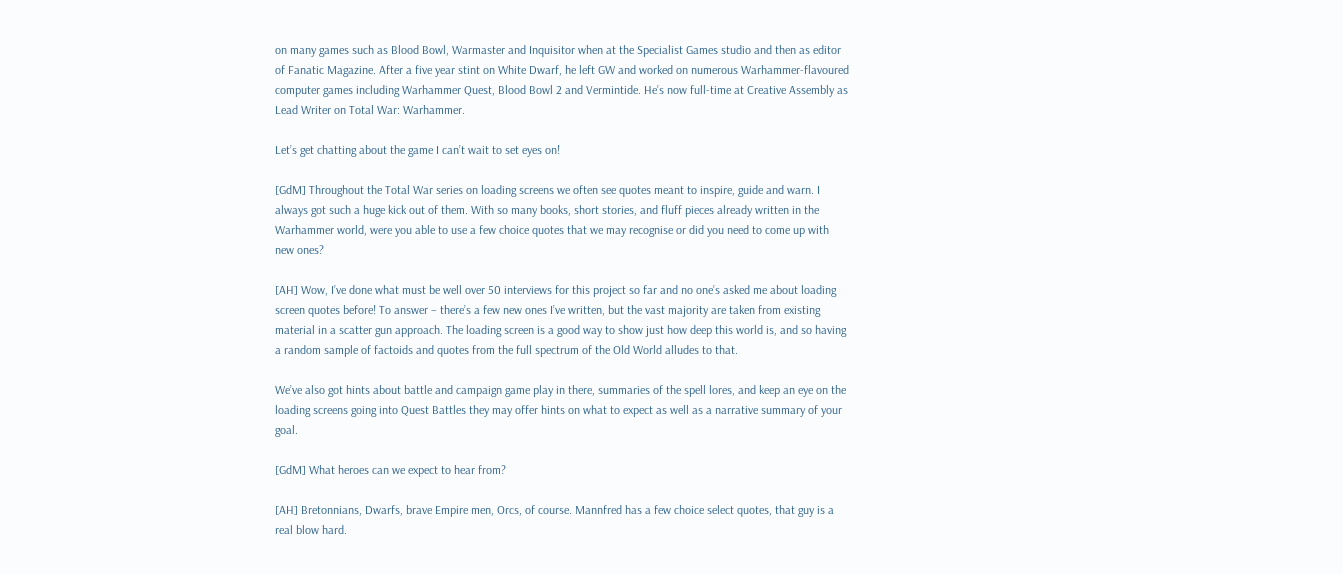on many games such as Blood Bowl, Warmaster and Inquisitor when at the Specialist Games studio and then as editor of Fanatic Magazine. After a five year stint on White Dwarf, he left GW and worked on numerous Warhammer-flavoured computer games including Warhammer Quest, Blood Bowl 2 and Vermintide. He’s now full-time at Creative Assembly as Lead Writer on Total War: Warhammer.

Let’s get chatting about the game I can’t wait to set eyes on!

[GdM] Throughout the Total War series on loading screens we often see quotes meant to inspire, guide and warn. I always got such a huge kick out of them. With so many books, short stories, and fluff pieces already written in the Warhammer world, were you able to use a few choice quotes that we may recognise or did you need to come up with new ones?

[AH] Wow, I’ve done what must be well over 50 interviews for this project so far and no one’s asked me about loading screen quotes before! To answer – there’s a few new ones I’ve written, but the vast majority are taken from existing material in a scatter gun approach. The loading screen is a good way to show just how deep this world is, and so having a random sample of factoids and quotes from the full spectrum of the Old World alludes to that.

We’ve also got hints about battle and campaign game play in there, summaries of the spell lores, and keep an eye on the loading screens going into Quest Battles they may offer hints on what to expect as well as a narrative summary of your goal.

[GdM] What heroes can we expect to hear from?

[AH] Bretonnians, Dwarfs, brave Empire men, Orcs, of course. Mannfred has a few choice select quotes, that guy is a real blow hard.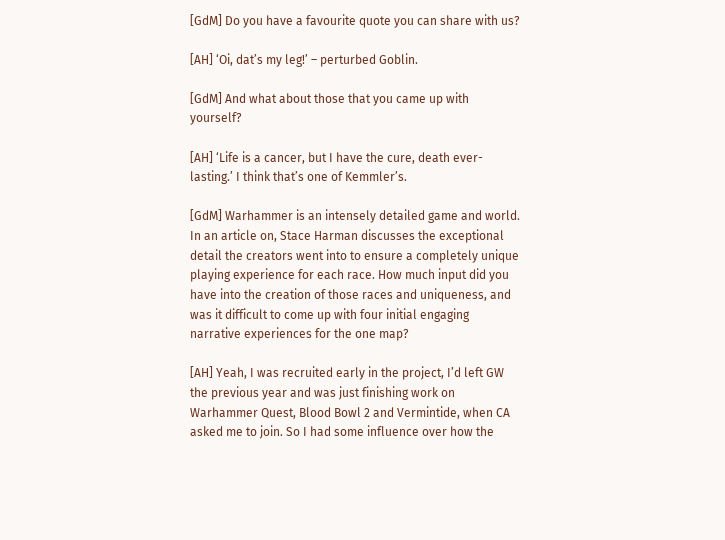[GdM] Do you have a favourite quote you can share with us?

[AH] ‘Oi, dat’s my leg!’ – perturbed Goblin.

[GdM] And what about those that you came up with yourself?

[AH] ‘Life is a cancer, but I have the cure, death ever-lasting.’ I think that’s one of Kemmler’s.

[GdM] Warhammer is an intensely detailed game and world. In an article on, Stace Harman discusses the exceptional detail the creators went into to ensure a completely unique playing experience for each race. How much input did you have into the creation of those races and uniqueness, and was it difficult to come up with four initial engaging narrative experiences for the one map?

[AH] Yeah, I was recruited early in the project, I’d left GW the previous year and was just finishing work on Warhammer Quest, Blood Bowl 2 and Vermintide, when CA asked me to join. So I had some influence over how the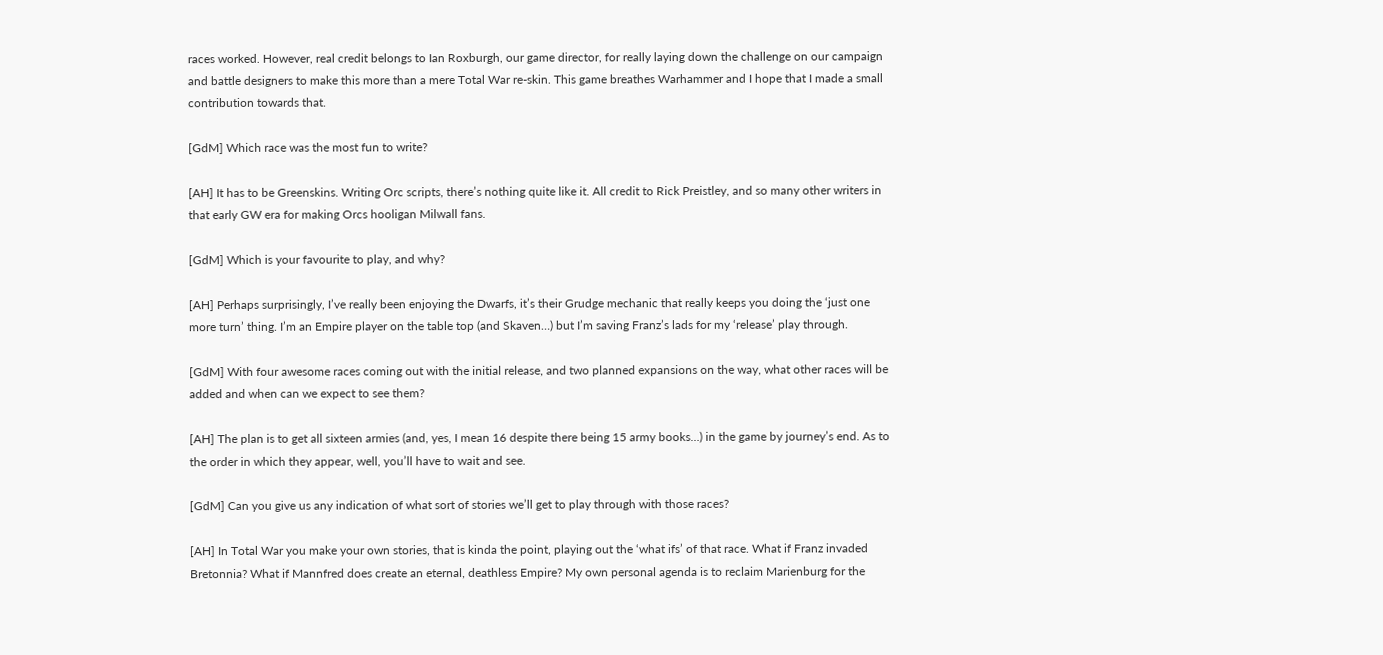races worked. However, real credit belongs to Ian Roxburgh, our game director, for really laying down the challenge on our campaign and battle designers to make this more than a mere Total War re-skin. This game breathes Warhammer and I hope that I made a small contribution towards that.

[GdM] Which race was the most fun to write?

[AH] It has to be Greenskins. Writing Orc scripts, there’s nothing quite like it. All credit to Rick Preistley, and so many other writers in that early GW era for making Orcs hooligan Milwall fans.

[GdM] Which is your favourite to play, and why?

[AH] Perhaps surprisingly, I’ve really been enjoying the Dwarfs, it’s their Grudge mechanic that really keeps you doing the ‘just one more turn’ thing. I’m an Empire player on the table top (and Skaven…) but I’m saving Franz’s lads for my ‘release’ play through.

[GdM] With four awesome races coming out with the initial release, and two planned expansions on the way, what other races will be added and when can we expect to see them?

[AH] The plan is to get all sixteen armies (and, yes, I mean 16 despite there being 15 army books…) in the game by journey’s end. As to the order in which they appear, well, you’ll have to wait and see.

[GdM] Can you give us any indication of what sort of stories we’ll get to play through with those races?

[AH] In Total War you make your own stories, that is kinda the point, playing out the ‘what ifs’ of that race. What if Franz invaded Bretonnia? What if Mannfred does create an eternal, deathless Empire? My own personal agenda is to reclaim Marienburg for the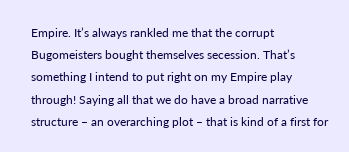Empire. It’s always rankled me that the corrupt Bugomeisters bought themselves secession. That’s something I intend to put right on my Empire play through! Saying all that we do have a broad narrative structure – an overarching plot – that is kind of a first for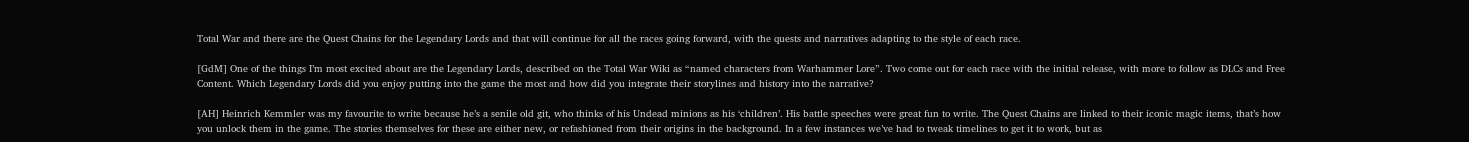Total War and there are the Quest Chains for the Legendary Lords and that will continue for all the races going forward, with the quests and narratives adapting to the style of each race.

[GdM] One of the things I’m most excited about are the Legendary Lords, described on the Total War Wiki as “named characters from Warhammer Lore”. Two come out for each race with the initial release, with more to follow as DLCs and Free Content. Which Legendary Lords did you enjoy putting into the game the most and how did you integrate their storylines and history into the narrative?

[AH] Heinrich Kemmler was my favourite to write because he’s a senile old git, who thinks of his Undead minions as his ‘children’. His battle speeches were great fun to write. The Quest Chains are linked to their iconic magic items, that’s how you unlock them in the game. The stories themselves for these are either new, or refashioned from their origins in the background. In a few instances we’ve had to tweak timelines to get it to work, but as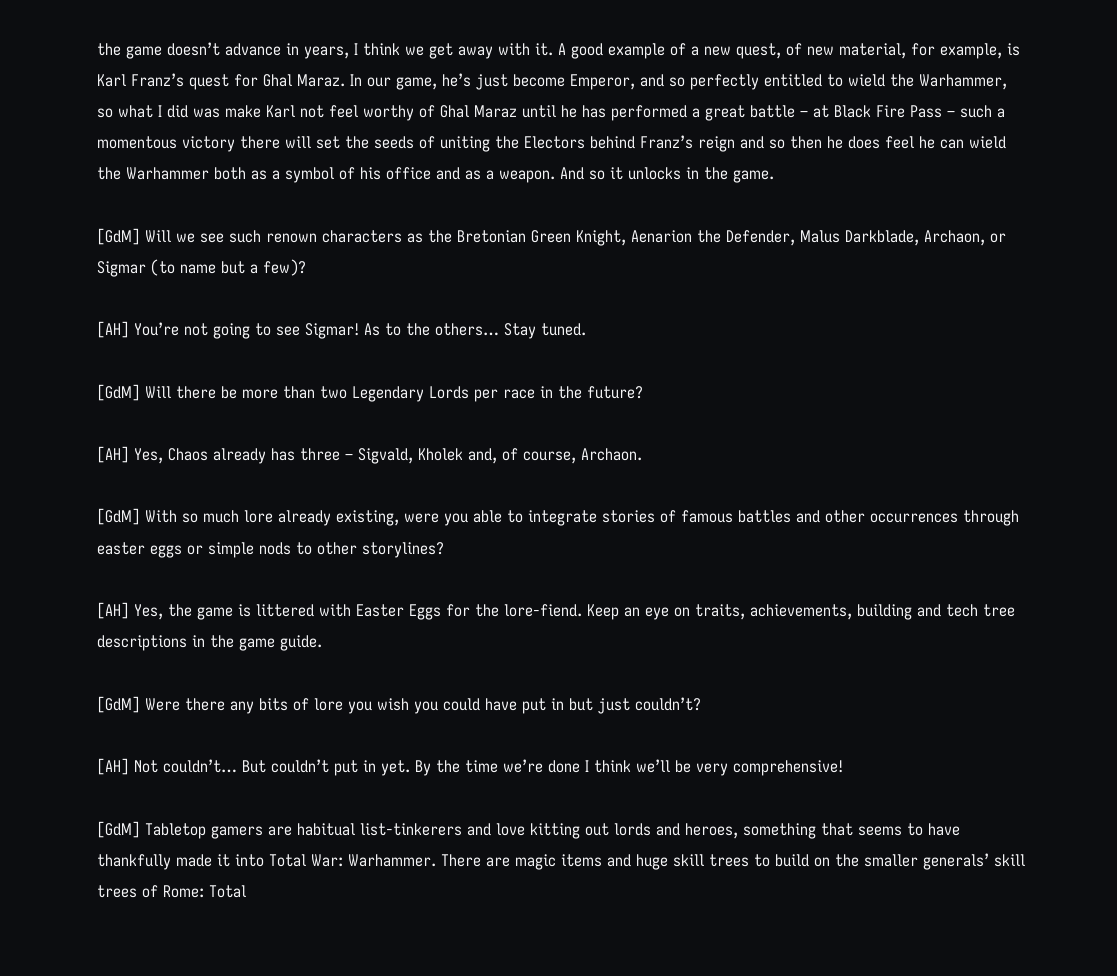the game doesn’t advance in years, I think we get away with it. A good example of a new quest, of new material, for example, is Karl Franz’s quest for Ghal Maraz. In our game, he’s just become Emperor, and so perfectly entitled to wield the Warhammer, so what I did was make Karl not feel worthy of Ghal Maraz until he has performed a great battle – at Black Fire Pass – such a momentous victory there will set the seeds of uniting the Electors behind Franz’s reign and so then he does feel he can wield the Warhammer both as a symbol of his office and as a weapon. And so it unlocks in the game.

[GdM] Will we see such renown characters as the Bretonian Green Knight, Aenarion the Defender, Malus Darkblade, Archaon, or Sigmar (to name but a few)?

[AH] You’re not going to see Sigmar! As to the others… Stay tuned.

[GdM] Will there be more than two Legendary Lords per race in the future?

[AH] Yes, Chaos already has three – Sigvald, Kholek and, of course, Archaon.

[GdM] With so much lore already existing, were you able to integrate stories of famous battles and other occurrences through easter eggs or simple nods to other storylines?

[AH] Yes, the game is littered with Easter Eggs for the lore-fiend. Keep an eye on traits, achievements, building and tech tree descriptions in the game guide.

[GdM] Were there any bits of lore you wish you could have put in but just couldn’t?

[AH] Not couldn’t… But couldn’t put in yet. By the time we’re done I think we’ll be very comprehensive!

[GdM] Tabletop gamers are habitual list-tinkerers and love kitting out lords and heroes, something that seems to have thankfully made it into Total War: Warhammer. There are magic items and huge skill trees to build on the smaller generals’ skill trees of Rome: Total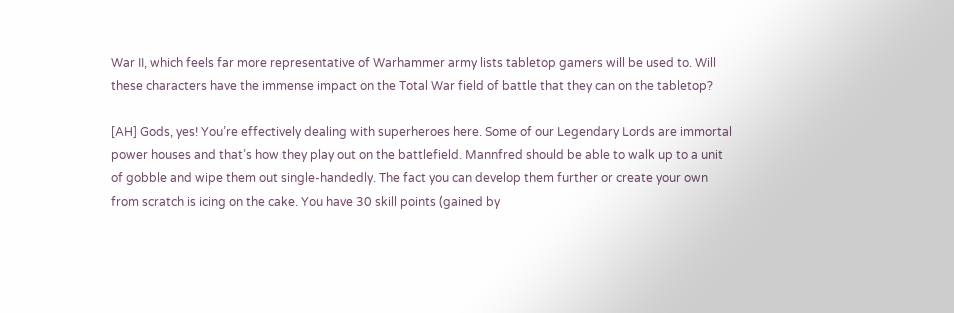War II, which feels far more representative of Warhammer army lists tabletop gamers will be used to. Will these characters have the immense impact on the Total War field of battle that they can on the tabletop?

[AH] Gods, yes! You’re effectively dealing with superheroes here. Some of our Legendary Lords are immortal power houses and that’s how they play out on the battlefield. Mannfred should be able to walk up to a unit of gobble and wipe them out single-handedly. The fact you can develop them further or create your own from scratch is icing on the cake. You have 30 skill points (gained by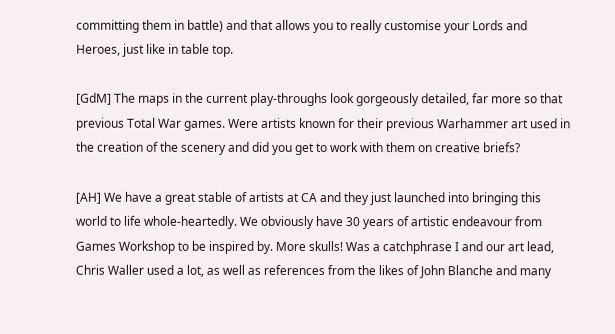committing them in battle) and that allows you to really customise your Lords and Heroes, just like in table top.

[GdM] The maps in the current play-throughs look gorgeously detailed, far more so that previous Total War games. Were artists known for their previous Warhammer art used in the creation of the scenery and did you get to work with them on creative briefs?

[AH] We have a great stable of artists at CA and they just launched into bringing this world to life whole-heartedly. We obviously have 30 years of artistic endeavour from Games Workshop to be inspired by. More skulls! Was a catchphrase I and our art lead, Chris Waller used a lot, as well as references from the likes of John Blanche and many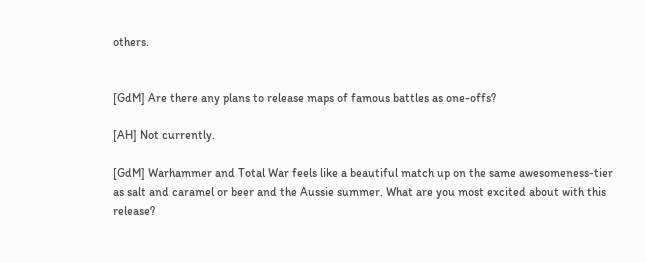others.


[GdM] Are there any plans to release maps of famous battles as one-offs?

[AH] Not currently.

[GdM] Warhammer and Total War feels like a beautiful match up on the same awesomeness-tier as salt and caramel or beer and the Aussie summer. What are you most excited about with this release?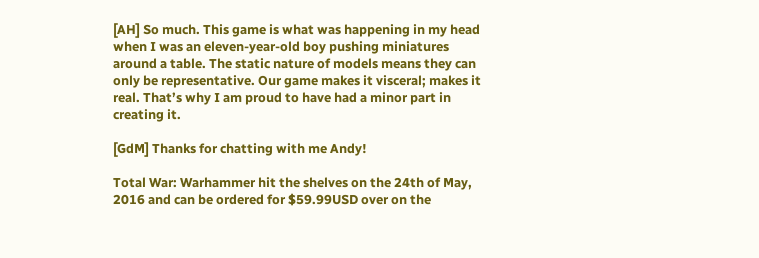[AH] So much. This game is what was happening in my head when I was an eleven-year-old boy pushing miniatures around a table. The static nature of models means they can only be representative. Our game makes it visceral; makes it real. That’s why I am proud to have had a minor part in creating it.

[GdM] Thanks for chatting with me Andy!

Total War: Warhammer hit the shelves on the 24th of May, 2016 and can be ordered for $59.99USD over on the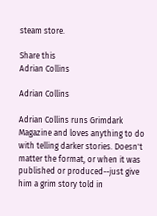steam store.

Share this
Adrian Collins

Adrian Collins

Adrian Collins runs Grimdark Magazine and loves anything to do with telling darker stories. Doesn't matter the format, or when it was published or produced--just give him a grim story told in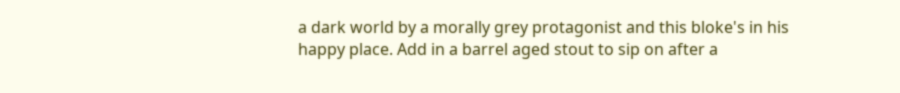a dark world by a morally grey protagonist and this bloke's in his happy place. Add in a barrel aged stout to sip on after a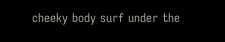cheeky body surf under the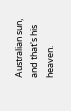Australian sun, and that's his heaven.